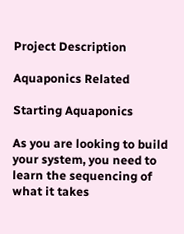Project Description

Aquaponics Related

Starting Aquaponics

As you are looking to build your system, you need to learn the sequencing of what it takes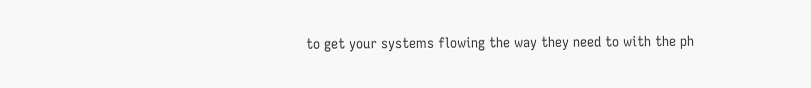to get your systems flowing the way they need to with the ph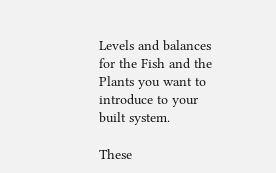Levels and balances for the Fish and the Plants you want to introduce to your built system.

These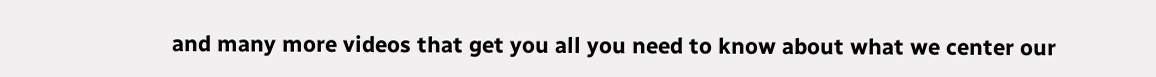and many more videos that get you all you need to know about what we center our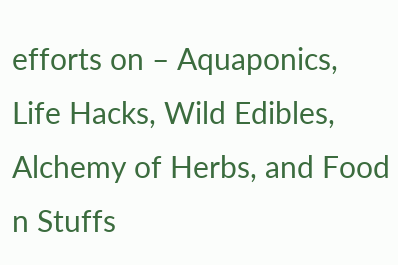efforts on – Aquaponics, Life Hacks, Wild Edibles, Alchemy of Herbs, and Food n Stuffs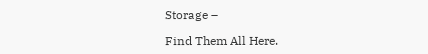Storage –

Find Them All Here.